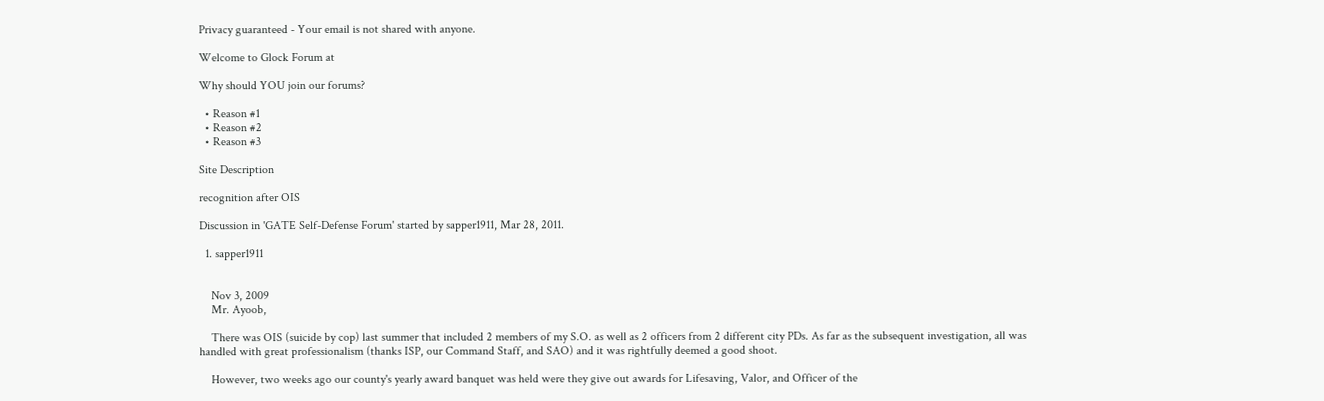Privacy guaranteed - Your email is not shared with anyone.

Welcome to Glock Forum at

Why should YOU join our forums?

  • Reason #1
  • Reason #2
  • Reason #3

Site Description

recognition after OIS

Discussion in 'GATE Self-Defense Forum' started by sapper1911, Mar 28, 2011.

  1. sapper1911


    Nov 3, 2009
    Mr. Ayoob,

    There was OIS (suicide by cop) last summer that included 2 members of my S.O. as well as 2 officers from 2 different city PDs. As far as the subsequent investigation, all was handled with great professionalism (thanks ISP, our Command Staff, and SAO) and it was rightfully deemed a good shoot.

    However, two weeks ago our county's yearly award banquet was held were they give out awards for Lifesaving, Valor, and Officer of the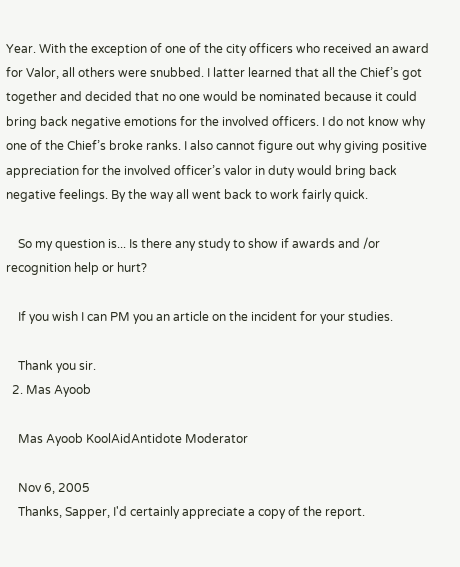Year. With the exception of one of the city officers who received an award for Valor, all others were snubbed. I latter learned that all the Chief’s got together and decided that no one would be nominated because it could bring back negative emotions for the involved officers. I do not know why one of the Chief’s broke ranks. I also cannot figure out why giving positive appreciation for the involved officer’s valor in duty would bring back negative feelings. By the way all went back to work fairly quick.

    So my question is... Is there any study to show if awards and /or recognition help or hurt?

    If you wish I can PM you an article on the incident for your studies.

    Thank you sir.
  2. Mas Ayoob

    Mas Ayoob KoolAidAntidote Moderator

    Nov 6, 2005
    Thanks, Sapper, I'd certainly appreciate a copy of the report.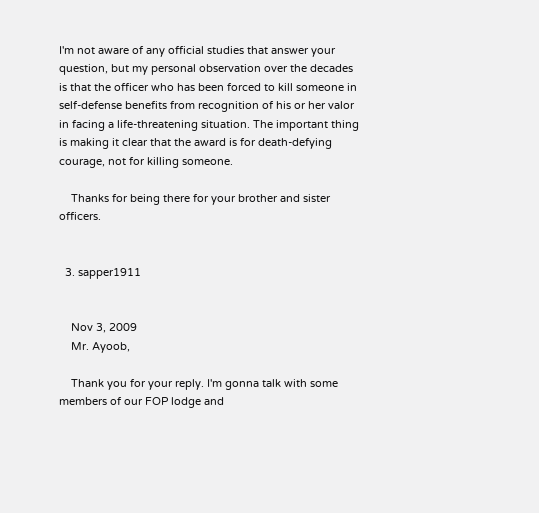I'm not aware of any official studies that answer your question, but my personal observation over the decades is that the officer who has been forced to kill someone in self-defense benefits from recognition of his or her valor in facing a life-threatening situation. The important thing is making it clear that the award is for death-defying courage, not for killing someone.

    Thanks for being there for your brother and sister officers.


  3. sapper1911


    Nov 3, 2009
    Mr. Ayoob,

    Thank you for your reply. I'm gonna talk with some members of our FOP lodge and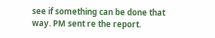see if something can be done that way. PM sent re the report.